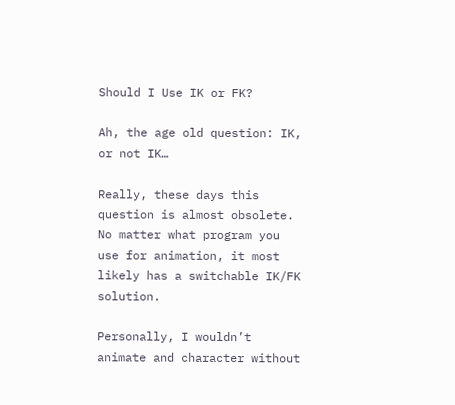Should I Use IK or FK?

Ah, the age old question: IK, or not IK…

Really, these days this question is almost obsolete. No matter what program you use for animation, it most likely has a switchable IK/FK solution.

Personally, I wouldn’t animate and character without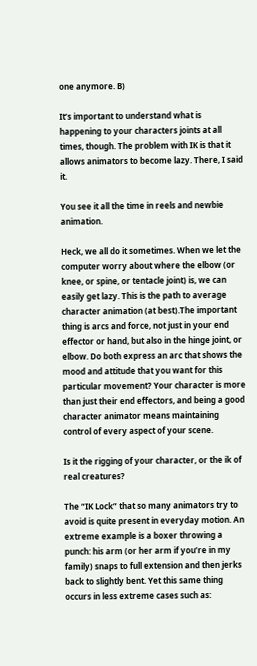one anymore. B)

It’s important to understand what is happening to your characters joints at all times, though. The problem with IK is that it allows animators to become lazy. There, I said it.

You see it all the time in reels and newbie animation.

Heck, we all do it sometimes. When we let the computer worry about where the elbow (or knee, or spine, or tentacle joint) is, we can easily get lazy. This is the path to average character animation (at best).The important thing is arcs and force, not just in your end effector or hand, but also in the hinge joint, or elbow. Do both express an arc that shows the mood and attitude that you want for this particular movement? Your character is more than just their end effectors, and being a good character animator means maintaining control of every aspect of your scene.

Is it the rigging of your character, or the ik of real creatures?

The “IK Lock” that so many animators try to avoid is quite present in everyday motion. An extreme example is a boxer throwing a punch: his arm (or her arm if you’re in my family) snaps to full extension and then jerks back to slightly bent. Yet this same thing occurs in less extreme cases such as: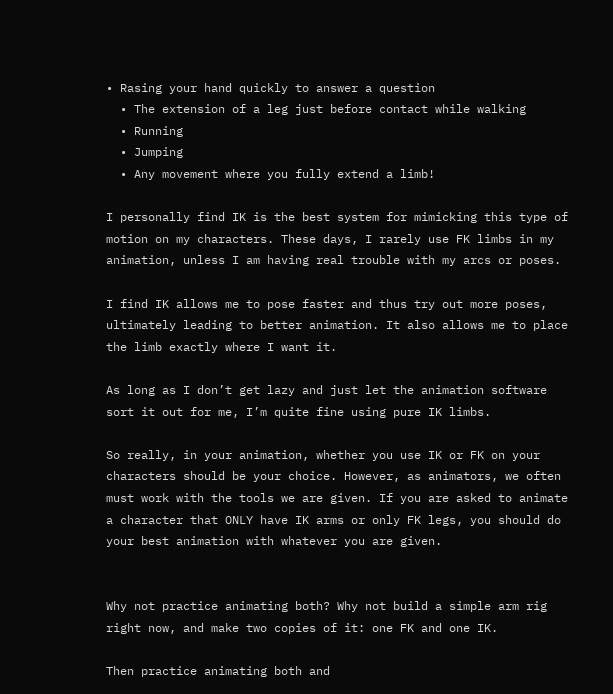• Rasing your hand quickly to answer a question
  • The extension of a leg just before contact while walking
  • Running
  • Jumping
  • Any movement where you fully extend a limb!

I personally find IK is the best system for mimicking this type of motion on my characters. These days, I rarely use FK limbs in my animation, unless I am having real trouble with my arcs or poses.

I find IK allows me to pose faster and thus try out more poses, ultimately leading to better animation. It also allows me to place the limb exactly where I want it.

As long as I don’t get lazy and just let the animation software sort it out for me, I’m quite fine using pure IK limbs.

So really, in your animation, whether you use IK or FK on your characters should be your choice. However, as animators, we often must work with the tools we are given. If you are asked to animate a character that ONLY have IK arms or only FK legs, you should do your best animation with whatever you are given.


Why not practice animating both? Why not build a simple arm rig right now, and make two copies of it: one FK and one IK.

Then practice animating both and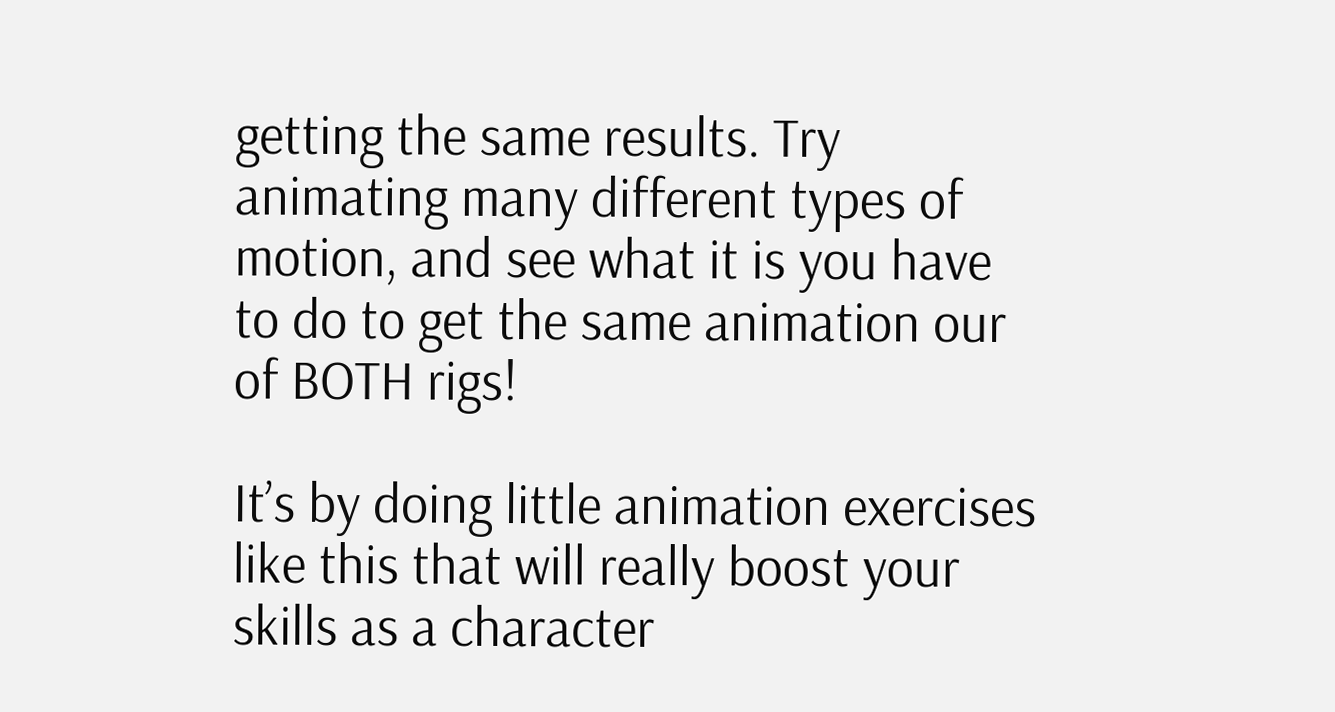getting the same results. Try animating many different types of motion, and see what it is you have to do to get the same animation our of BOTH rigs!

It’s by doing little animation exercises like this that will really boost your skills as a character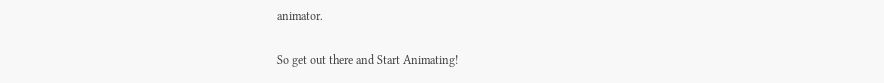animator.

So get out there and Start Animating!